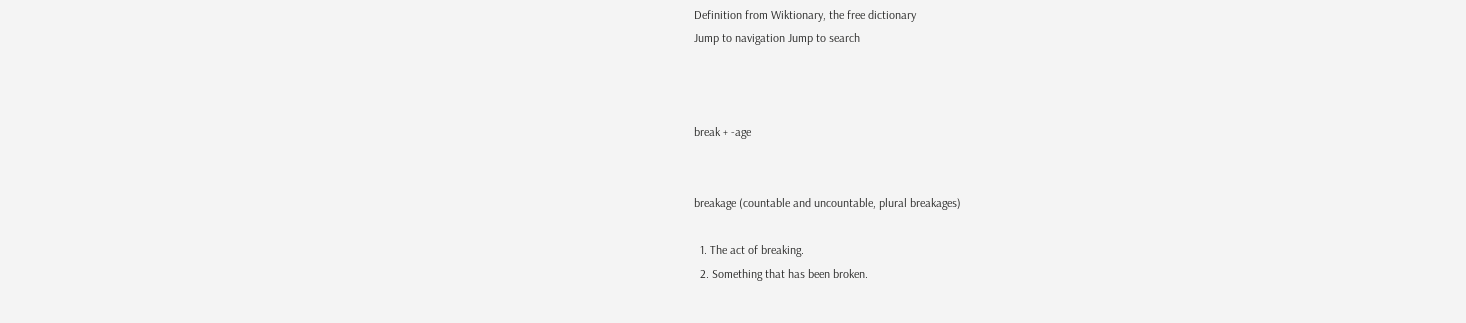Definition from Wiktionary, the free dictionary
Jump to navigation Jump to search



break + -age


breakage (countable and uncountable, plural breakages)

  1. The act of breaking.
  2. Something that has been broken.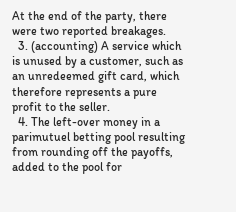At the end of the party, there were two reported breakages.
  3. (accounting) A service which is unused by a customer, such as an unredeemed gift card, which therefore represents a pure profit to the seller.
  4. The left-over money in a parimutuel betting pool resulting from rounding off the payoffs, added to the pool for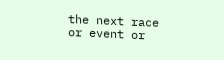the next race or event or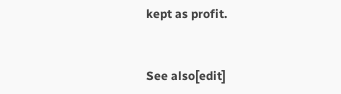kept as profit.


See also[edit]